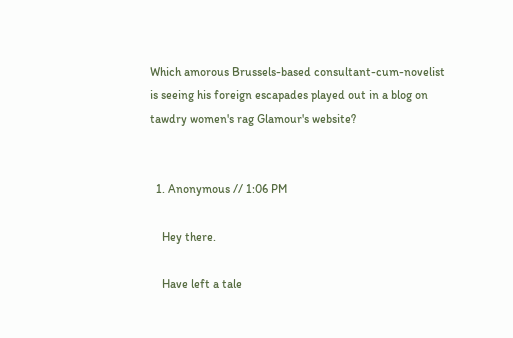Which amorous Brussels-based consultant-cum-novelist is seeing his foreign escapades played out in a blog on tawdry women's rag Glamour's website?


  1. Anonymous // 1:06 PM

    Hey there.

    Have left a tale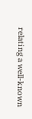relating a well-known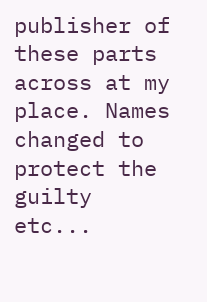publisher of these parts across at my place. Names changed to protect the guilty etc...